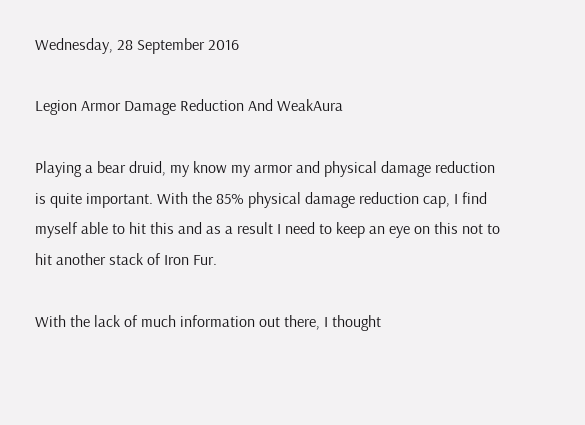Wednesday, 28 September 2016

Legion Armor Damage Reduction And WeakAura

Playing a bear druid, my know my armor and physical damage reduction is quite important. With the 85% physical damage reduction cap, I find myself able to hit this and as a result I need to keep an eye on this not to hit another stack of Iron Fur.

With the lack of much information out there, I thought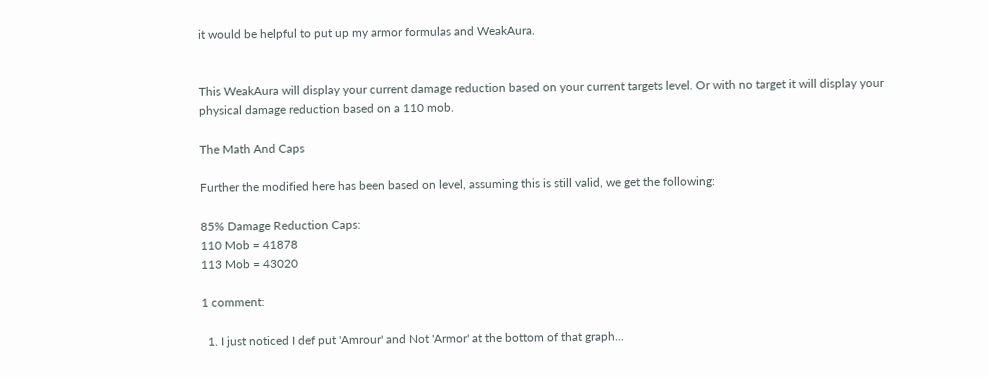it would be helpful to put up my armor formulas and WeakAura.


This WeakAura will display your current damage reduction based on your current targets level. Or with no target it will display your physical damage reduction based on a 110 mob.

The Math And Caps

Further the modified here has been based on level, assuming this is still valid, we get the following:

85% Damage Reduction Caps:
110 Mob = 41878
113 Mob = 43020

1 comment:

  1. I just noticed I def put 'Amrour' and Not 'Armor' at the bottom of that graph...